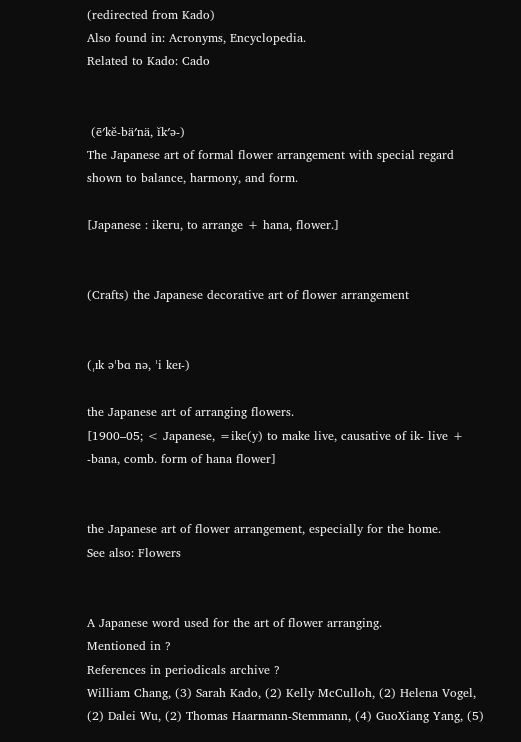(redirected from Kado)
Also found in: Acronyms, Encyclopedia.
Related to Kado: Cado


 (ē′kĕ-bä′nä, ĭk′ə-)
The Japanese art of formal flower arrangement with special regard shown to balance, harmony, and form.

[Japanese : ikeru, to arrange + hana, flower.]


(Crafts) the Japanese decorative art of flower arrangement


(ˌɪk əˈbɑ nə, ˈi keɪ-)

the Japanese art of arranging flowers.
[1900–05; < Japanese, =ike(y) to make live, causative of ik- live + -bana, comb. form of hana flower]


the Japanese art of flower arrangement, especially for the home.
See also: Flowers


A Japanese word used for the art of flower arranging.
Mentioned in ?
References in periodicals archive ?
William Chang, (3) Sarah Kado, (2) Kelly McCulloh, (2) Helena Vogel, (2) Dalei Wu, (2) Thomas Haarmann-Stemmann, (4) GuoXiang Yang, (5)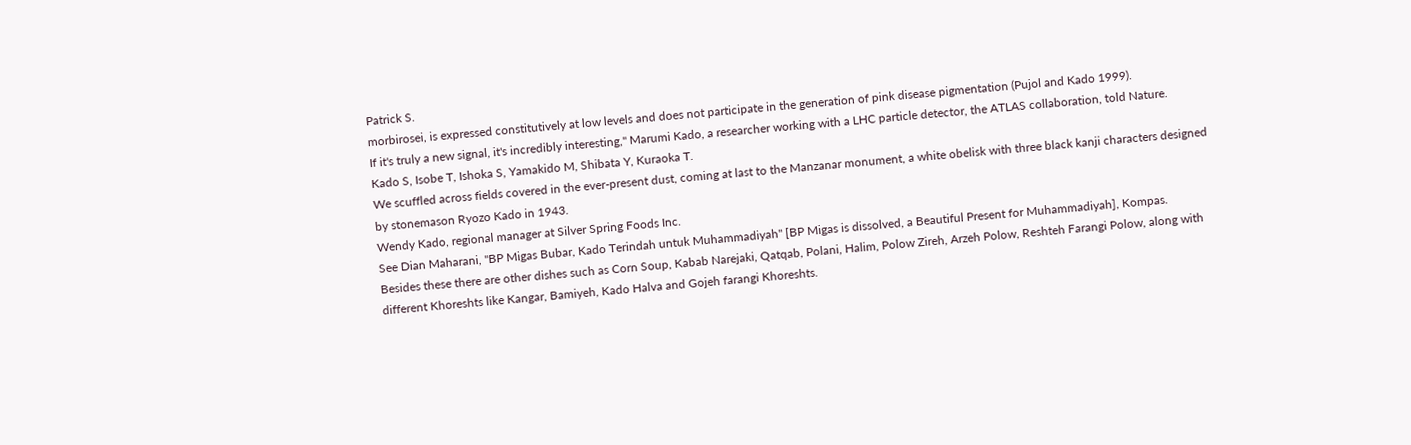Patrick S.
morbirosei, is expressed constitutively at low levels and does not participate in the generation of pink disease pigmentation (Pujol and Kado 1999).
If it's truly a new signal, it's incredibly interesting," Marumi Kado, a researcher working with a LHC particle detector, the ATLAS collaboration, told Nature.
Kado S, Isobe T, Ishoka S, Yamakido M, Shibata Y, Kuraoka T.
We scuffled across fields covered in the ever-present dust, coming at last to the Manzanar monument, a white obelisk with three black kanji characters designed by stonemason Ryozo Kado in 1943.
Wendy Kado, regional manager at Silver Spring Foods Inc.
See Dian Maharani, "BP Migas Bubar, Kado Terindah untuk Muhammadiyah" [BP Migas is dissolved, a Beautiful Present for Muhammadiyah], Kompas.
Besides these there are other dishes such as Corn Soup, Kabab Narejaki, Qatqab, Polani, Halim, Polow Zireh, Arzeh Polow, Reshteh Farangi Polow, along with different Khoreshts like Kangar, Bamiyeh, Kado Halva and Gojeh farangi Khoreshts.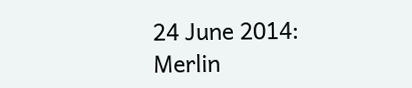24 June 2014: Merlin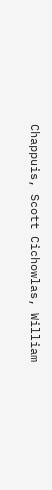Chappuis, Scott Cichowlas, William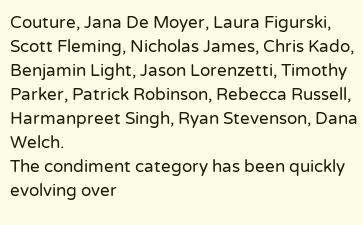Couture, Jana De Moyer, Laura Figurski, Scott Fleming, Nicholas James, Chris Kado, Benjamin Light, Jason Lorenzetti, Timothy Parker, Patrick Robinson, Rebecca Russell, Harmanpreet Singh, Ryan Stevenson, Dana Welch.
The condiment category has been quickly evolving over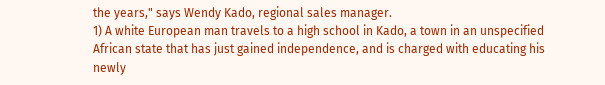the years," says Wendy Kado, regional sales manager.
1) A white European man travels to a high school in Kado, a town in an unspecified African state that has just gained independence, and is charged with educating his newly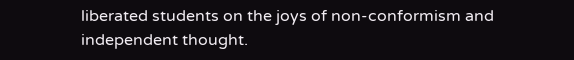liberated students on the joys of non-conformism and independent thought.